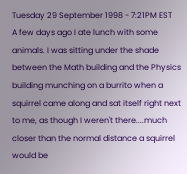Tuesday 29 September 1998 - 7:21PM EST
A few days ago I ate lunch with some animals. I was sitting under the shade between the Math building and the Physics building munching on a burrito when a squirrel came along and sat itself right next to me, as though I weren't there....much closer than the normal distance a squirrel would be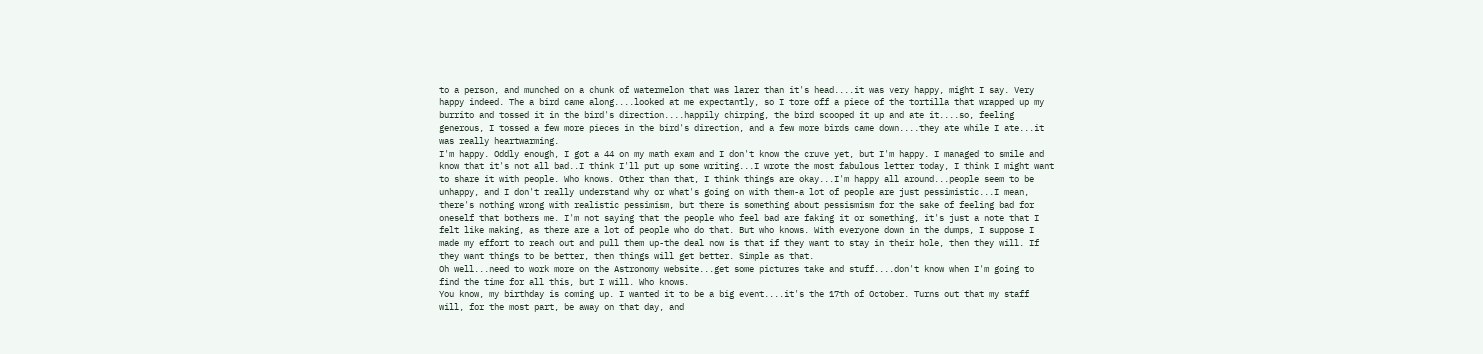to a person, and munched on a chunk of watermelon that was larer than it's head....it was very happy, might I say. Very happy indeed. The a bird came along....looked at me expectantly, so I tore off a piece of the tortilla that wrapped up my burrito and tossed it in the bird's direction....happily chirping, the bird scooped it up and ate it....so, feeling generous, I tossed a few more pieces in the bird's direction, and a few more birds came down....they ate while I ate...it was really heartwarming.
I'm happy. Oddly enough, I got a 44 on my math exam and I don't know the cruve yet, but I'm happy. I managed to smile and know that it's not all bad..I think I'll put up some writing...I wrote the most fabulous letter today, I think I might want to share it with people. Who knows. Other than that, I think things are okay...I'm happy all around...people seem to be unhappy, and I don't really understand why or what's going on with them-a lot of people are just pessimistic...I mean, there's nothing wrong with realistic pessimism, but there is something about pessismism for the sake of feeling bad for oneself that bothers me. I'm not saying that the people who feel bad are faking it or something, it's just a note that I felt like making, as there are a lot of people who do that. But who knows. With everyone down in the dumps, I suppose I made my effort to reach out and pull them up-the deal now is that if they want to stay in their hole, then they will. If they want things to be better, then things will get better. Simple as that.
Oh well...need to work more on the Astronomy website...get some pictures take and stuff....don't know when I'm going to find the time for all this, but I will. Who knows.
You know, my birthday is coming up. I wanted it to be a big event....it's the 17th of October. Turns out that my staff will, for the most part, be away on that day, and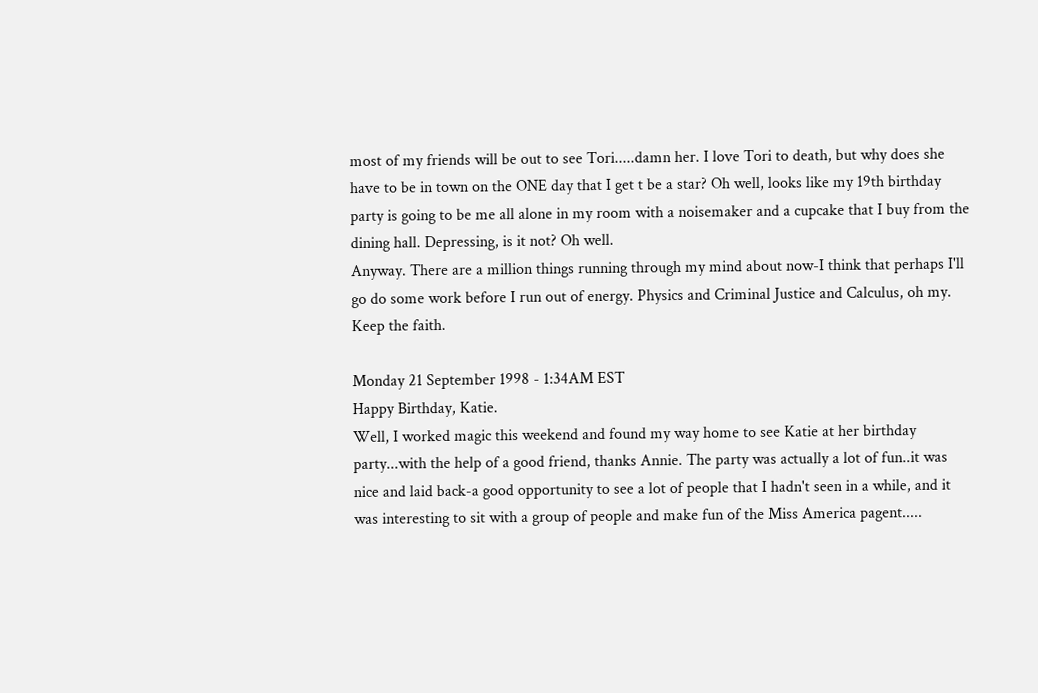most of my friends will be out to see Tori.....damn her. I love Tori to death, but why does she have to be in town on the ONE day that I get t be a star? Oh well, looks like my 19th birthday party is going to be me all alone in my room with a noisemaker and a cupcake that I buy from the dining hall. Depressing, is it not? Oh well.
Anyway. There are a million things running through my mind about now-I think that perhaps I'll go do some work before I run out of energy. Physics and Criminal Justice and Calculus, oh my. Keep the faith.

Monday 21 September 1998 - 1:34AM EST
Happy Birthday, Katie.
Well, I worked magic this weekend and found my way home to see Katie at her birthday party...with the help of a good friend, thanks Annie. The party was actually a lot of fun..it was nice and laid back-a good opportunity to see a lot of people that I hadn't seen in a while, and it was interesting to sit with a group of people and make fun of the Miss America pagent.....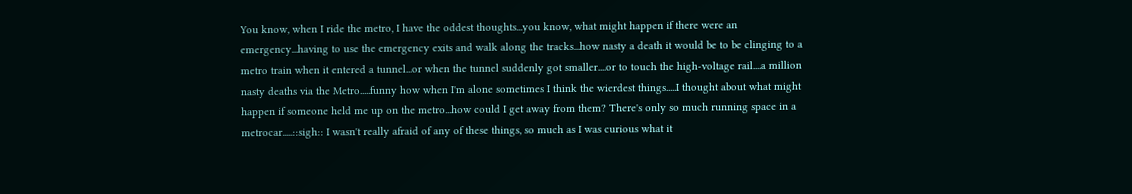You know, when I ride the metro, I have the oddest thoughts...you know, what might happen if there were an emergency...having to use the emergency exits and walk along the tracks...how nasty a death it would be to be clinging to a metro train when it entered a tunnel...or when the tunnel suddenly got smaller....or to touch the high-voltage rail....a million nasty deaths via the Metro.....funny how when I'm alone sometimes I think the wierdest things.....I thought about what might happen if someone held me up on the metro...how could I get away from them? There's only so much running space in a metrocar.....::sigh:: I wasn't really afraid of any of these things, so much as I was curious what it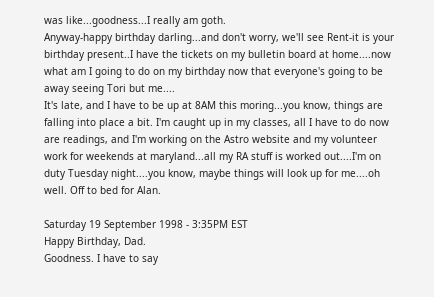was like...goodness...I really am goth.
Anyway-happy birthday darling...and don't worry, we'll see Rent-it is your birthday present..I have the tickets on my bulletin board at home....now what am I going to do on my birthday now that everyone's going to be away seeing Tori but me....
It's late, and I have to be up at 8AM this moring...you know, things are falling into place a bit. I'm caught up in my classes, all I have to do now are readings, and I'm working on the Astro website and my volunteer work for weekends at maryland...all my RA stuff is worked out....I'm on duty Tuesday night....you know, maybe things will look up for me....oh well. Off to bed for Alan.

Saturday 19 September 1998 - 3:35PM EST
Happy Birthday, Dad.
Goodness. I have to say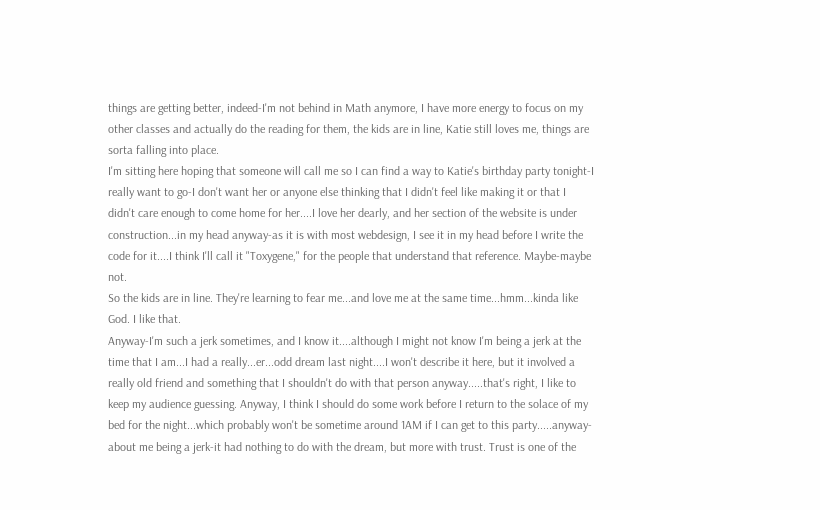things are getting better, indeed-I'm not behind in Math anymore, I have more energy to focus on my other classes and actually do the reading for them, the kids are in line, Katie still loves me, things are sorta falling into place.
I'm sitting here hoping that someone will call me so I can find a way to Katie's birthday party tonight-I really want to go-I don't want her or anyone else thinking that I didn't feel like making it or that I didn't care enough to come home for her....I love her dearly, and her section of the website is under construction...in my head anyway-as it is with most webdesign, I see it in my head before I write the code for it....I think I'll call it "Toxygene," for the people that understand that reference. Maybe-maybe not.
So the kids are in line. They're learning to fear me...and love me at the same time...hmm...kinda like God. I like that.
Anyway-I'm such a jerk sometimes, and I know it....although I might not know I'm being a jerk at the time that I am...I had a really...er...odd dream last night....I won't describe it here, but it involved a really old friend and something that I shouldn't do with that person anyway.....that's right, I like to keep my audience guessing. Anyway, I think I should do some work before I return to the solace of my bed for the night...which probably won't be sometime around 1AM if I can get to this party.....anyway-about me being a jerk-it had nothing to do with the dream, but more with trust. Trust is one of the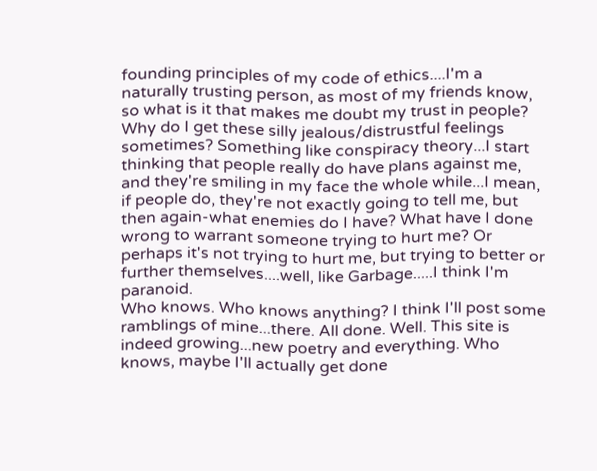founding principles of my code of ethics....I'm a naturally trusting person, as most of my friends know, so what is it that makes me doubt my trust in people? Why do I get these silly jealous/distrustful feelings sometimes? Something like conspiracy theory...I start thinking that people really do have plans against me, and they're smiling in my face the whole while...I mean, if people do, they're not exactly going to tell me, but then again-what enemies do I have? What have I done wrong to warrant someone trying to hurt me? Or perhaps it's not trying to hurt me, but trying to better or further themselves....well, like Garbage.....I think I'm paranoid.
Who knows. Who knows anything? I think I'll post some ramblings of mine...there. All done. Well. This site is indeed growing...new poetry and everything. Who knows, maybe I'll actually get done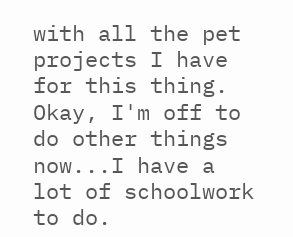with all the pet projects I have for this thing. Okay, I'm off to do other things now...I have a lot of schoolwork to do.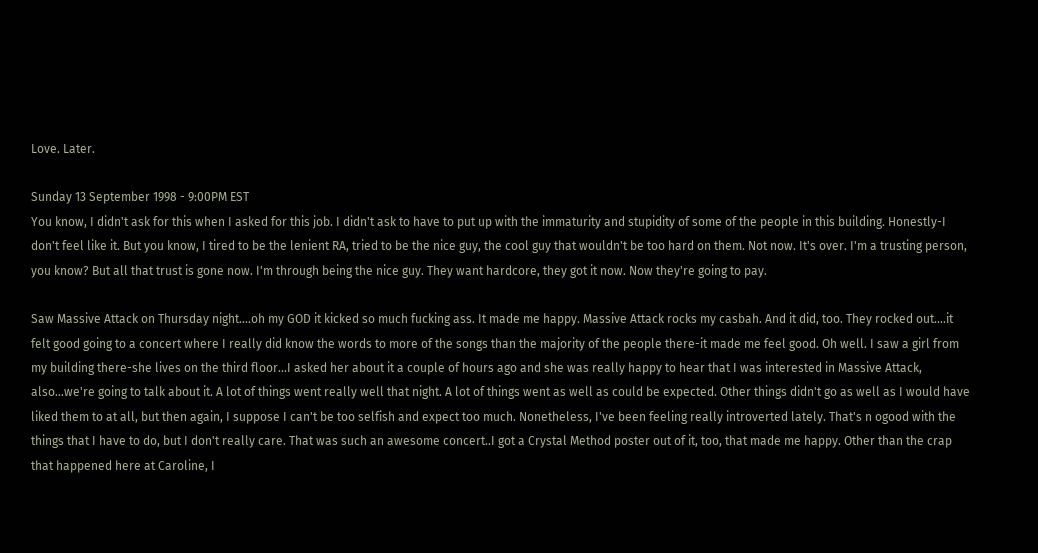Love. Later.

Sunday 13 September 1998 - 9:00PM EST
You know, I didn't ask for this when I asked for this job. I didn't ask to have to put up with the immaturity and stupidity of some of the people in this building. Honestly-I don't feel like it. But you know, I tired to be the lenient RA, tried to be the nice guy, the cool guy that wouldn't be too hard on them. Not now. It's over. I'm a trusting person, you know? But all that trust is gone now. I'm through being the nice guy. They want hardcore, they got it now. Now they're going to pay.

Saw Massive Attack on Thursday night....oh my GOD it kicked so much fucking ass. It made me happy. Massive Attack rocks my casbah. And it did, too. They rocked out....it felt good going to a concert where I really did know the words to more of the songs than the majority of the people there-it made me feel good. Oh well. I saw a girl from my building there-she lives on the third floor...I asked her about it a couple of hours ago and she was really happy to hear that I was interested in Massive Attack, also...we're going to talk about it. A lot of things went really well that night. A lot of things went as well as could be expected. Other things didn't go as well as I would have liked them to at all, but then again, I suppose I can't be too selfish and expect too much. Nonetheless, I've been feeling really introverted lately. That's n ogood with the things that I have to do, but I don't really care. That was such an awesome concert..I got a Crystal Method poster out of it, too, that made me happy. Other than the crap that happened here at Caroline, I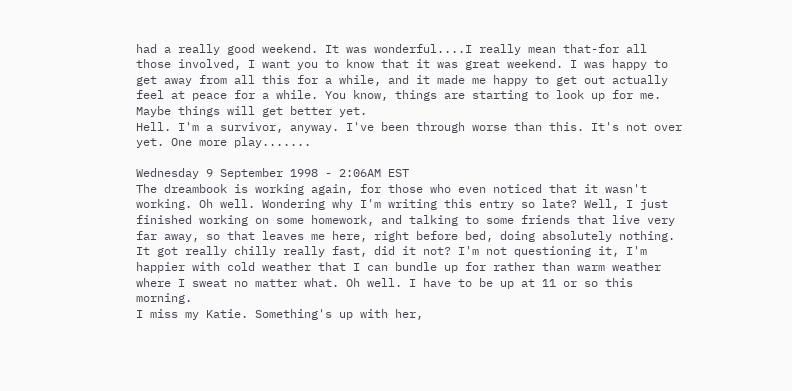had a really good weekend. It was wonderful....I really mean that-for all those involved, I want you to know that it was great weekend. I was happy to get away from all this for a while, and it made me happy to get out actually feel at peace for a while. You know, things are starting to look up for me. Maybe things will get better yet.
Hell. I'm a survivor, anyway. I've been through worse than this. It's not over yet. One more play.......

Wednesday 9 September 1998 - 2:06AM EST
The dreambook is working again, for those who even noticed that it wasn't working. Oh well. Wondering why I'm writing this entry so late? Well, I just finished working on some homework, and talking to some friends that live very far away, so that leaves me here, right before bed, doing absolutely nothing. It got really chilly really fast, did it not? I'm not questioning it, I'm happier with cold weather that I can bundle up for rather than warm weather where I sweat no matter what. Oh well. I have to be up at 11 or so this morning.
I miss my Katie. Something's up with her,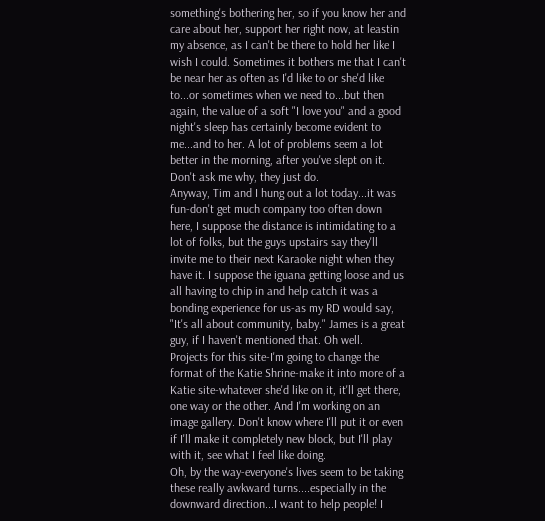something's bothering her, so if you know her and care about her, support her right now, at leastin my absence, as I can't be there to hold her like I wish I could. Sometimes it bothers me that I can't be near her as often as I'd like to or she'd like to...or sometimes when we need to...but then again, the value of a soft "I love you" and a good night's sleep has certainly become evident to me...and to her. A lot of problems seem a lot better in the morning, after you've slept on it. Don't ask me why, they just do.
Anyway, Tim and I hung out a lot today...it was fun-don't get much company too often down here, I suppose the distance is intimidating to a lot of folks, but the guys upstairs say they'll invite me to their next Karaoke night when they have it. I suppose the iguana getting loose and us all having to chip in and help catch it was a bonding experience for us-as my RD would say, "It's all about community, baby." James is a great guy, if I haven't mentioned that. Oh well.
Projects for this site-I'm going to change the format of the Katie Shrine-make it into more of a Katie site-whatever she'd like on it, it'll get there, one way or the other. And I'm working on an image gallery. Don't know where I'll put it or even if I'll make it completely new block, but I'll play with it, see what I feel like doing.
Oh, by the way-everyone's lives seem to be taking these really awkward turns....especially in the downward direction...I want to help people! I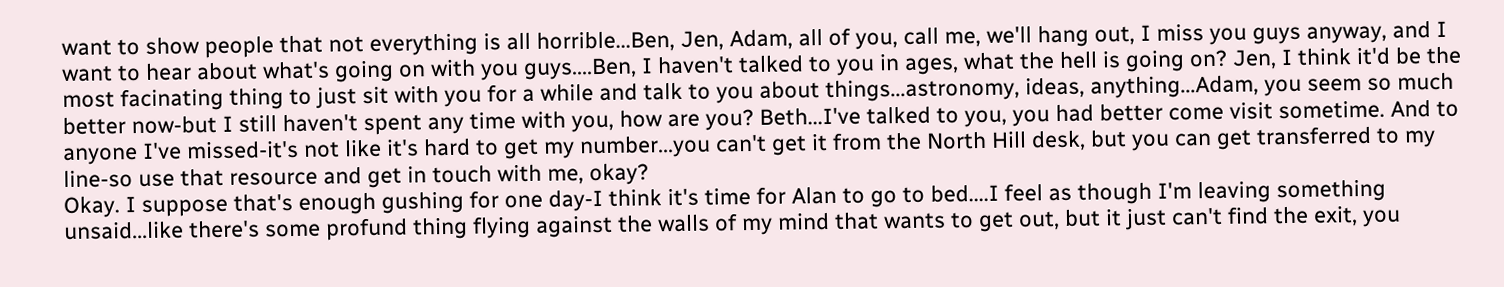want to show people that not everything is all horrible...Ben, Jen, Adam, all of you, call me, we'll hang out, I miss you guys anyway, and I want to hear about what's going on with you guys....Ben, I haven't talked to you in ages, what the hell is going on? Jen, I think it'd be the most facinating thing to just sit with you for a while and talk to you about things...astronomy, ideas, anything...Adam, you seem so much better now-but I still haven't spent any time with you, how are you? Beth...I've talked to you, you had better come visit sometime. And to anyone I've missed-it's not like it's hard to get my number...you can't get it from the North Hill desk, but you can get transferred to my line-so use that resource and get in touch with me, okay?
Okay. I suppose that's enough gushing for one day-I think it's time for Alan to go to bed....I feel as though I'm leaving something unsaid...like there's some profund thing flying against the walls of my mind that wants to get out, but it just can't find the exit, you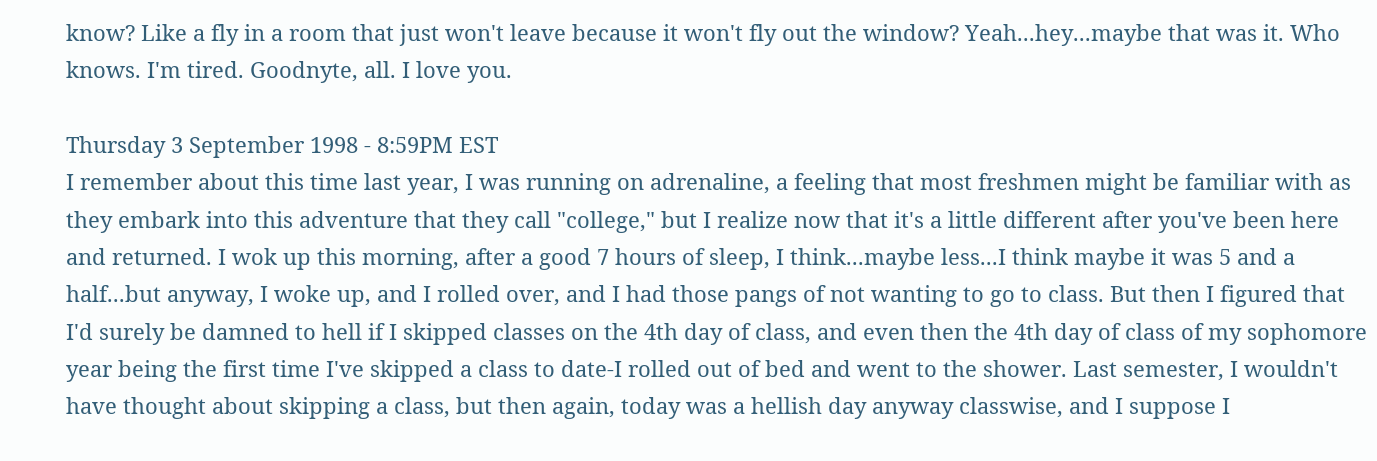know? Like a fly in a room that just won't leave because it won't fly out the window? Yeah...hey...maybe that was it. Who knows. I'm tired. Goodnyte, all. I love you.

Thursday 3 September 1998 - 8:59PM EST
I remember about this time last year, I was running on adrenaline, a feeling that most freshmen might be familiar with as they embark into this adventure that they call "college," but I realize now that it's a little different after you've been here and returned. I wok up this morning, after a good 7 hours of sleep, I think...maybe less...I think maybe it was 5 and a half...but anyway, I woke up, and I rolled over, and I had those pangs of not wanting to go to class. But then I figured that I'd surely be damned to hell if I skipped classes on the 4th day of class, and even then the 4th day of class of my sophomore year being the first time I've skipped a class to date-I rolled out of bed and went to the shower. Last semester, I wouldn't have thought about skipping a class, but then again, today was a hellish day anyway classwise, and I suppose I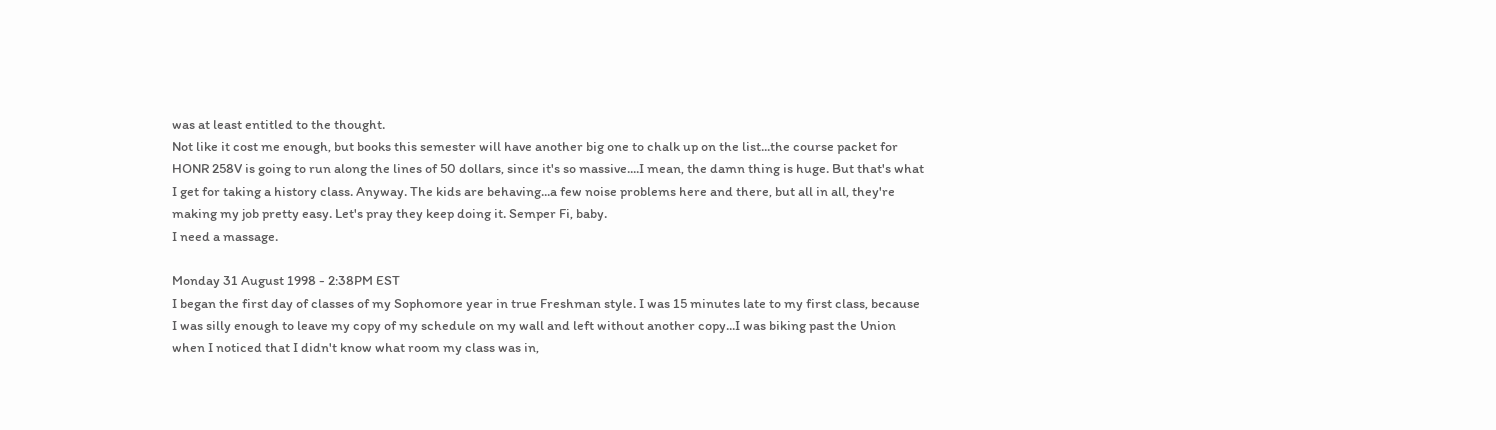was at least entitled to the thought.
Not like it cost me enough, but books this semester will have another big one to chalk up on the list...the course packet for HONR 258V is going to run along the lines of 50 dollars, since it's so massive....I mean, the damn thing is huge. But that's what I get for taking a history class. Anyway. The kids are behaving...a few noise problems here and there, but all in all, they're making my job pretty easy. Let's pray they keep doing it. Semper Fi, baby.
I need a massage.

Monday 31 August 1998 - 2:38PM EST
I began the first day of classes of my Sophomore year in true Freshman style. I was 15 minutes late to my first class, because I was silly enough to leave my copy of my schedule on my wall and left without another copy...I was biking past the Union when I noticed that I didn't know what room my class was in,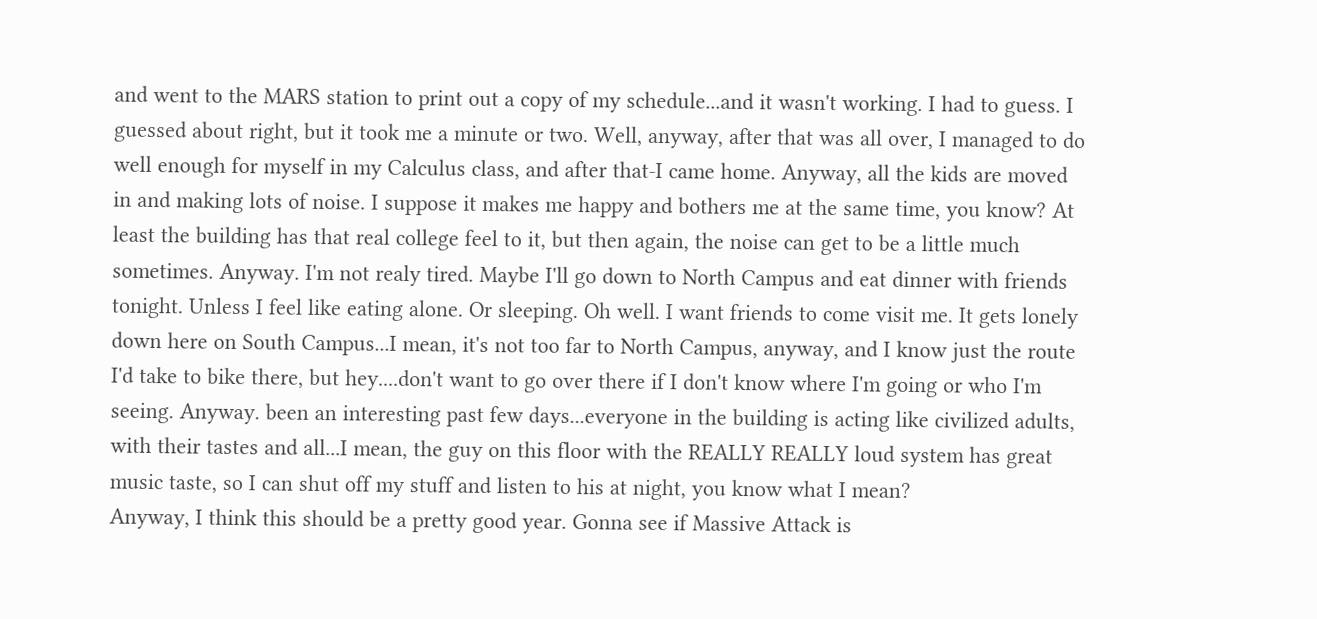and went to the MARS station to print out a copy of my schedule...and it wasn't working. I had to guess. I guessed about right, but it took me a minute or two. Well, anyway, after that was all over, I managed to do well enough for myself in my Calculus class, and after that-I came home. Anyway, all the kids are moved in and making lots of noise. I suppose it makes me happy and bothers me at the same time, you know? At least the building has that real college feel to it, but then again, the noise can get to be a little much sometimes. Anyway. I'm not realy tired. Maybe I'll go down to North Campus and eat dinner with friends tonight. Unless I feel like eating alone. Or sleeping. Oh well. I want friends to come visit me. It gets lonely down here on South Campus...I mean, it's not too far to North Campus, anyway, and I know just the route I'd take to bike there, but hey....don't want to go over there if I don't know where I'm going or who I'm seeing. Anyway. been an interesting past few days...everyone in the building is acting like civilized adults, with their tastes and all...I mean, the guy on this floor with the REALLY REALLY loud system has great music taste, so I can shut off my stuff and listen to his at night, you know what I mean?
Anyway, I think this should be a pretty good year. Gonna see if Massive Attack is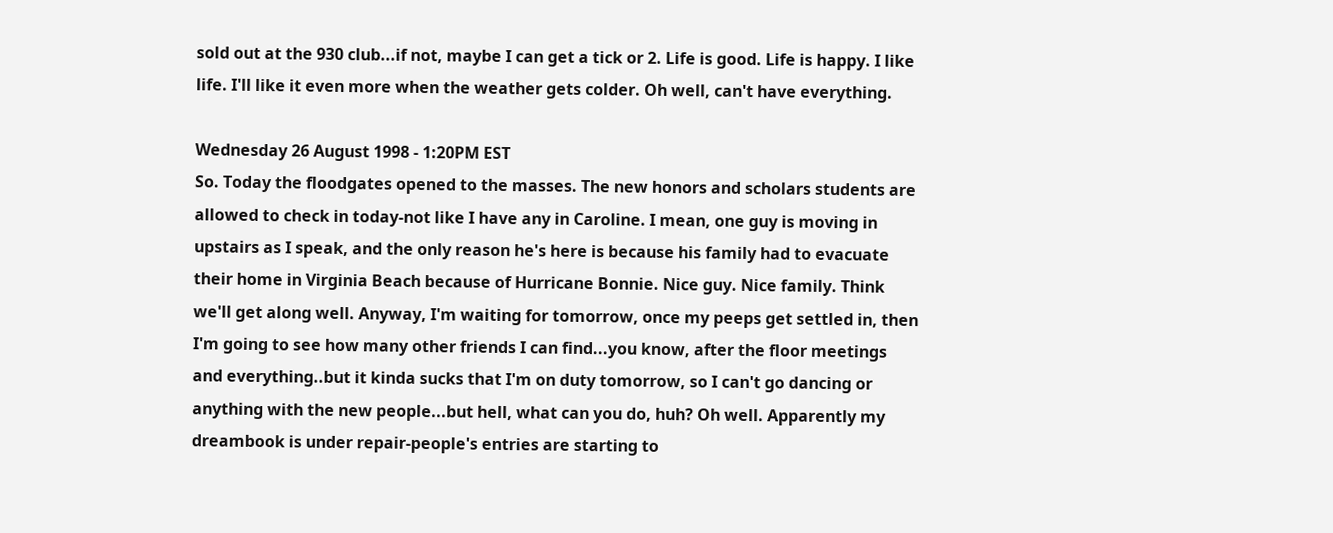sold out at the 930 club...if not, maybe I can get a tick or 2. Life is good. Life is happy. I like life. I'll like it even more when the weather gets colder. Oh well, can't have everything.

Wednesday 26 August 1998 - 1:20PM EST
So. Today the floodgates opened to the masses. The new honors and scholars students are allowed to check in today-not like I have any in Caroline. I mean, one guy is moving in upstairs as I speak, and the only reason he's here is because his family had to evacuate their home in Virginia Beach because of Hurricane Bonnie. Nice guy. Nice family. Think we'll get along well. Anyway, I'm waiting for tomorrow, once my peeps get settled in, then I'm going to see how many other friends I can find...you know, after the floor meetings and everything..but it kinda sucks that I'm on duty tomorrow, so I can't go dancing or anything with the new people...but hell, what can you do, huh? Oh well. Apparently my dreambook is under repair-people's entries are starting to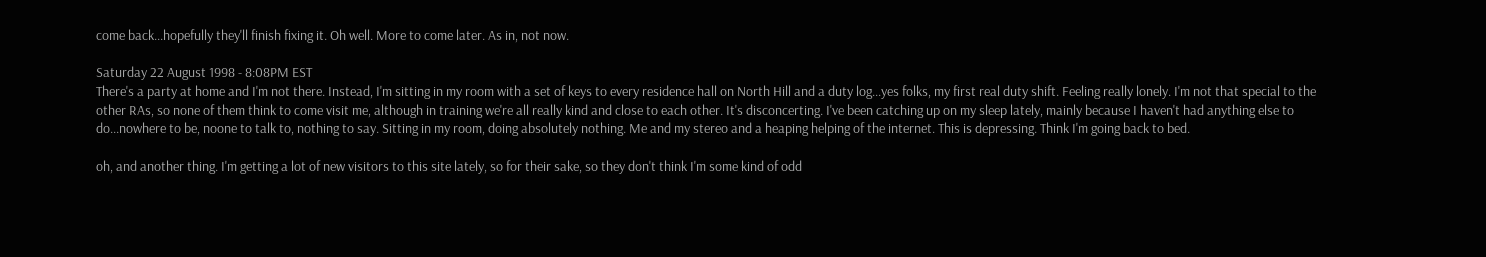come back...hopefully they'll finish fixing it. Oh well. More to come later. As in, not now.

Saturday 22 August 1998 - 8:08PM EST
There's a party at home and I'm not there. Instead, I'm sitting in my room with a set of keys to every residence hall on North Hill and a duty log...yes folks, my first real duty shift. Feeling really lonely. I'm not that special to the other RAs, so none of them think to come visit me, although in training we're all really kind and close to each other. It's disconcerting. I've been catching up on my sleep lately, mainly because I haven't had anything else to do...nowhere to be, noone to talk to, nothing to say. Sitting in my room, doing absolutely nothing. Me and my stereo and a heaping helping of the internet. This is depressing. Think I'm going back to bed.

oh, and another thing. I'm getting a lot of new visitors to this site lately, so for their sake, so they don't think I'm some kind of odd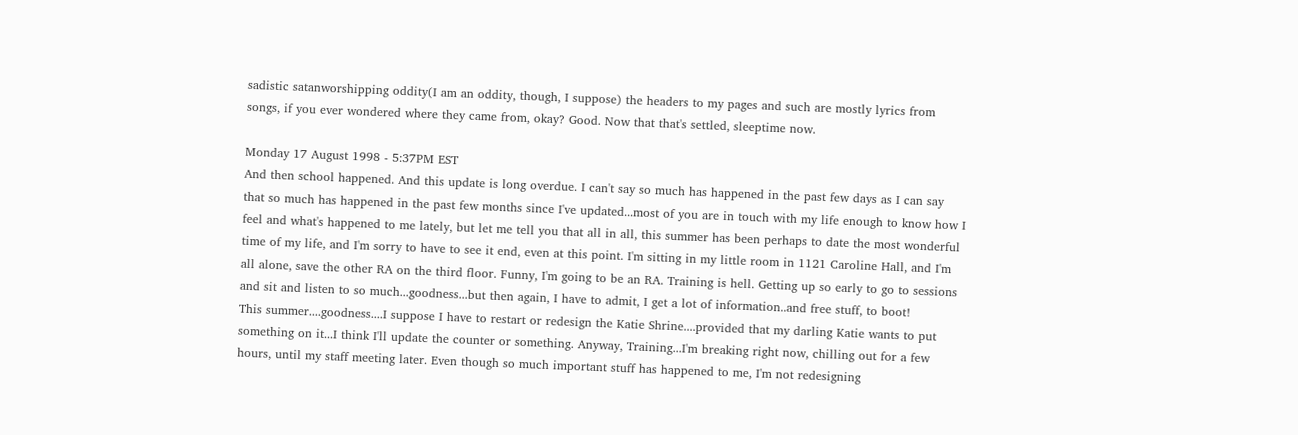sadistic satanworshipping oddity(I am an oddity, though, I suppose) the headers to my pages and such are mostly lyrics from songs, if you ever wondered where they came from, okay? Good. Now that that's settled, sleeptime now.

Monday 17 August 1998 - 5:37PM EST
And then school happened. And this update is long overdue. I can't say so much has happened in the past few days as I can say that so much has happened in the past few months since I've updated...most of you are in touch with my life enough to know how I feel and what's happened to me lately, but let me tell you that all in all, this summer has been perhaps to date the most wonderful time of my life, and I'm sorry to have to see it end, even at this point. I'm sitting in my little room in 1121 Caroline Hall, and I'm all alone, save the other RA on the third floor. Funny, I'm going to be an RA. Training is hell. Getting up so early to go to sessions and sit and listen to so much...goodness...but then again, I have to admit, I get a lot of information..and free stuff, to boot!
This summer....goodness....I suppose I have to restart or redesign the Katie Shrine....provided that my darling Katie wants to put something on it...I think I'll update the counter or something. Anyway, Training...I'm breaking right now, chilling out for a few hours, until my staff meeting later. Even though so much important stuff has happened to me, I'm not redesigning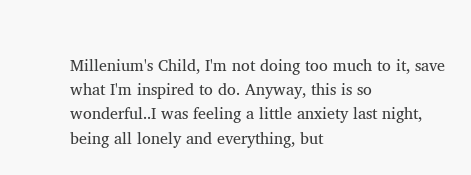Millenium's Child, I'm not doing too much to it, save what I'm inspired to do. Anyway, this is so wonderful..I was feeling a little anxiety last night, being all lonely and everything, but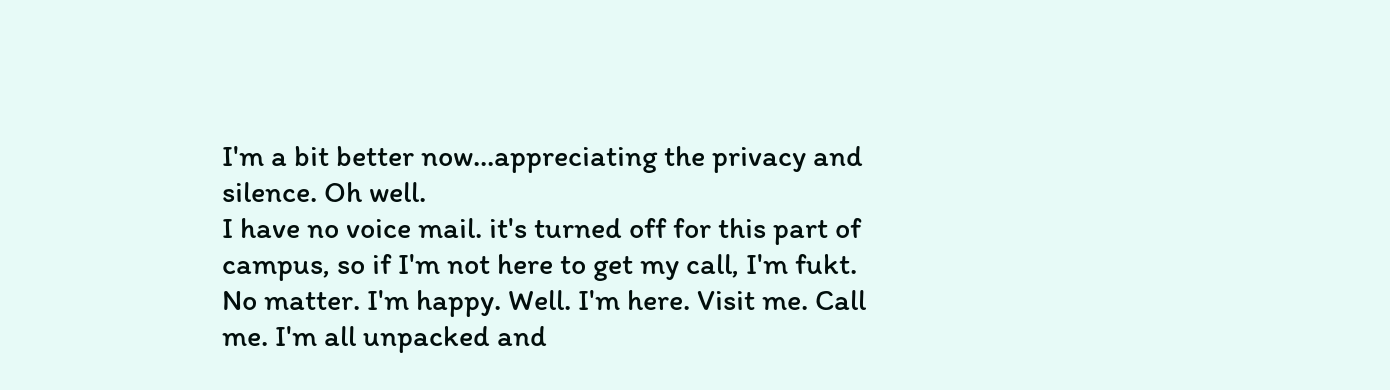I'm a bit better now...appreciating the privacy and silence. Oh well.
I have no voice mail. it's turned off for this part of campus, so if I'm not here to get my call, I'm fukt. No matter. I'm happy. Well. I'm here. Visit me. Call me. I'm all unpacked and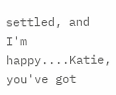settled, and I'm happy....Katie, you've got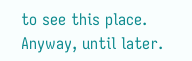to see this place. Anyway, until later.